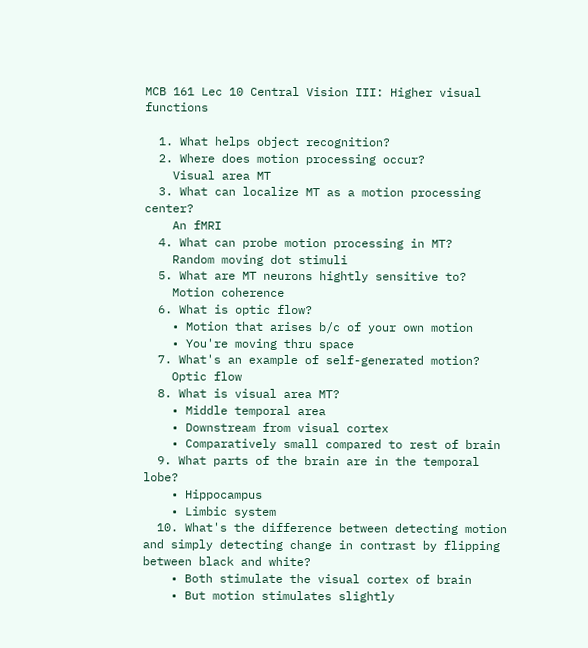MCB 161 Lec 10 Central Vision III: Higher visual functions

  1. What helps object recognition?
  2. Where does motion processing occur?
    Visual area MT
  3. What can localize MT as a motion processing center?
    An fMRI
  4. What can probe motion processing in MT?
    Random moving dot stimuli
  5. What are MT neurons hightly sensitive to?
    Motion coherence
  6. What is optic flow?
    • Motion that arises b/c of your own motion
    • You're moving thru space
  7. What's an example of self-generated motion?
    Optic flow
  8. What is visual area MT?
    • Middle temporal area
    • Downstream from visual cortex
    • Comparatively small compared to rest of brain
  9. What parts of the brain are in the temporal lobe?
    • Hippocampus
    • Limbic system
  10. What's the difference between detecting motion and simply detecting change in contrast by flipping between black and white?
    • Both stimulate the visual cortex of brain
    • But motion stimulates slightly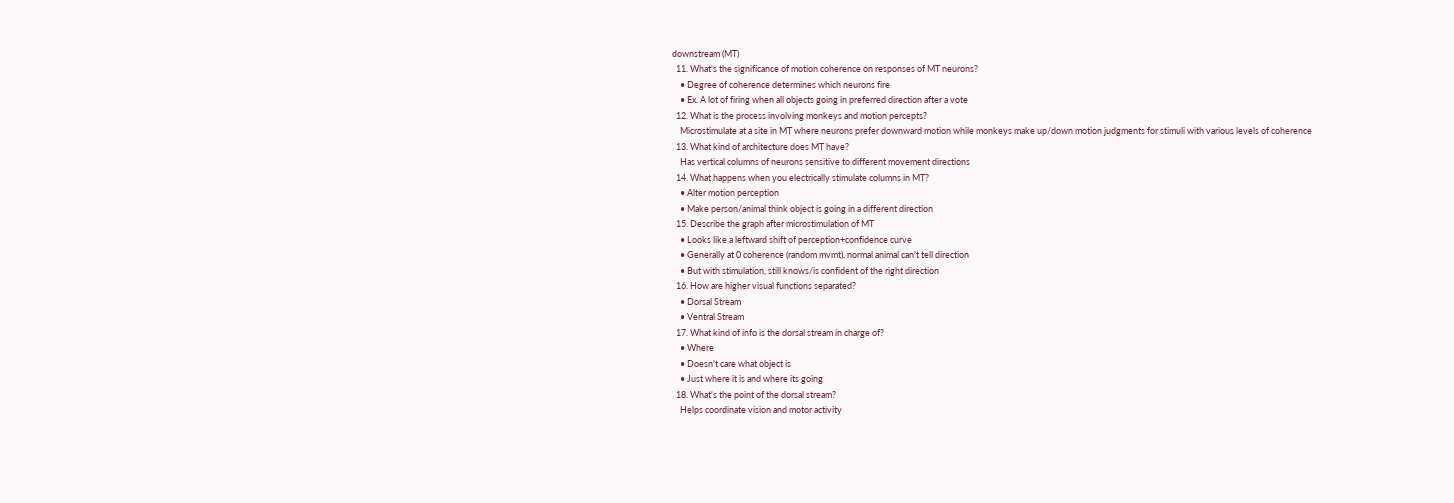downstream (MT)
  11. What's the significance of motion coherence on responses of MT neurons?
    • Degree of coherence determines which neurons fire
    • Ex. A lot of firing when all objects going in preferred direction after a vote
  12. What is the process involving monkeys and motion percepts?
    Microstimulate at a site in MT where neurons prefer downward motion while monkeys make up/down motion judgments for stimuli with various levels of coherence
  13. What kind of architecture does MT have?
    Has vertical columns of neurons sensitive to different movement directions
  14. What happens when you electrically stimulate columns in MT?
    • Alter motion perception
    • Make person/animal think object is going in a different direction
  15. Describe the graph after microstimulation of MT
    • Looks like a leftward shift of perception+confidence curve
    • Generally at 0 coherence (random mvmt), normal animal can't tell direction
    • But with stimulation, still knows/is confident of the right direction
  16. How are higher visual functions separated?
    • Dorsal Stream
    • Ventral Stream
  17. What kind of info is the dorsal stream in charge of?
    • Where
    • Doesn't care what object is
    • Just where it is and where its going
  18. What's the point of the dorsal stream?
    Helps coordinate vision and motor activity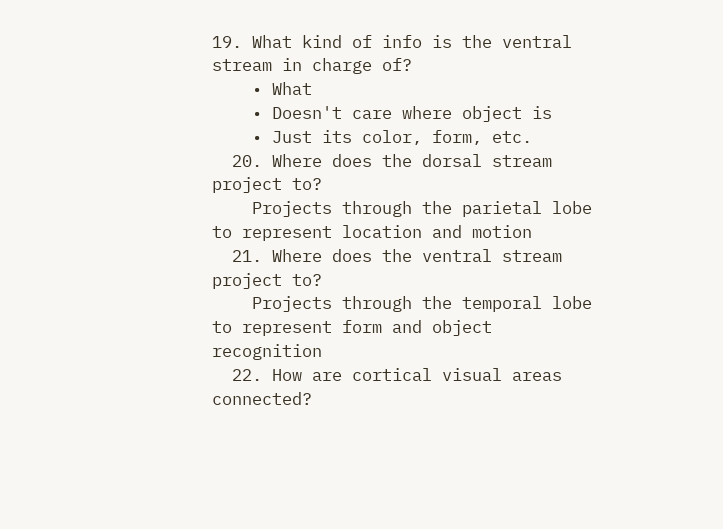19. What kind of info is the ventral stream in charge of?
    • What
    • Doesn't care where object is
    • Just its color, form, etc.
  20. Where does the dorsal stream project to?
    Projects through the parietal lobe to represent location and motion
  21. Where does the ventral stream project to?
    Projects through the temporal lobe to represent form and object recognition
  22. How are cortical visual areas connected?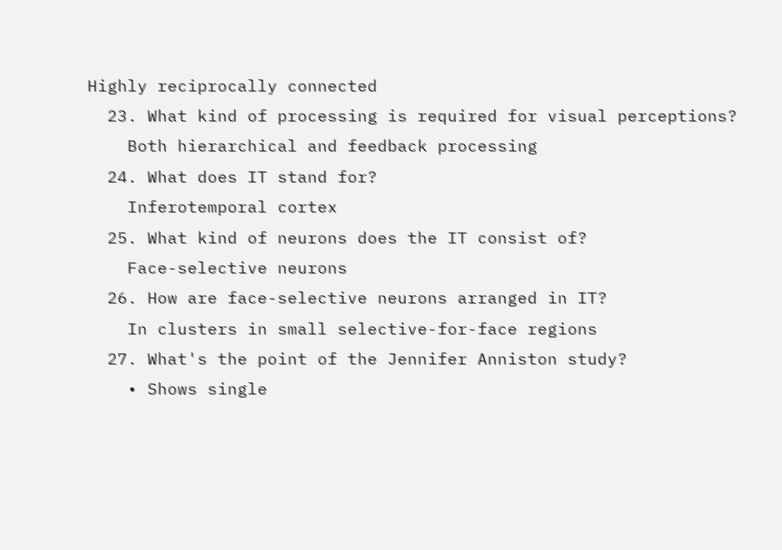Highly reciprocally connected
  23. What kind of processing is required for visual perceptions?
    Both hierarchical and feedback processing
  24. What does IT stand for?
    Inferotemporal cortex
  25. What kind of neurons does the IT consist of?
    Face-selective neurons
  26. How are face-selective neurons arranged in IT?
    In clusters in small selective-for-face regions
  27. What's the point of the Jennifer Anniston study?
    • Shows single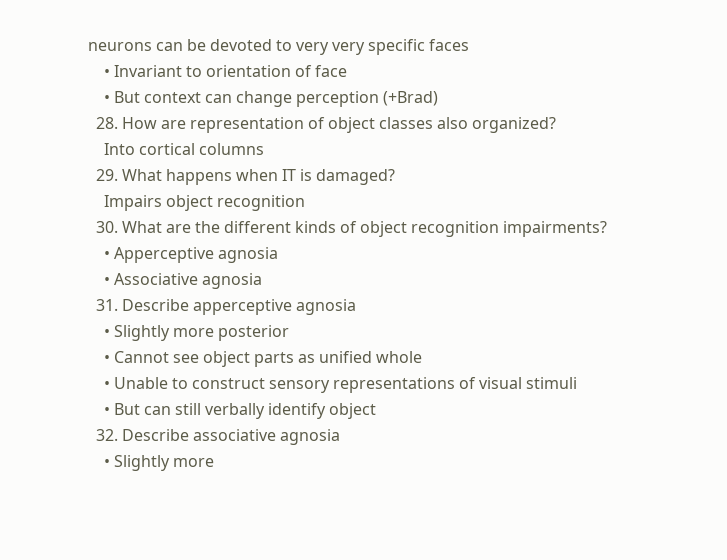neurons can be devoted to very very specific faces
    • Invariant to orientation of face
    • But context can change perception (+Brad)
  28. How are representation of object classes also organized?
    Into cortical columns
  29. What happens when IT is damaged?
    Impairs object recognition
  30. What are the different kinds of object recognition impairments?
    • Apperceptive agnosia
    • Associative agnosia
  31. Describe apperceptive agnosia
    • Slightly more posterior
    • Cannot see object parts as unified whole
    • Unable to construct sensory representations of visual stimuli
    • But can still verbally identify object
  32. Describe associative agnosia
    • Slightly more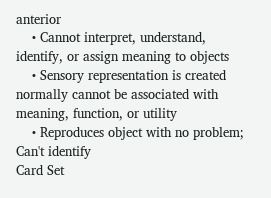anterior
    • Cannot interpret, understand, identify, or assign meaning to objects
    • Sensory representation is created normally cannot be associated with meaning, function, or utility
    • Reproduces object with no problem; Can't identify
Card Set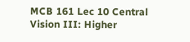MCB 161 Lec 10 Central Vision III: Higher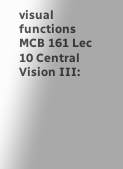visual functions
MCB 161 Lec 10 Central Vision III: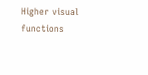Higher visual functions